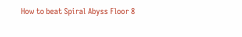How to beat Spiral Abyss Floor 8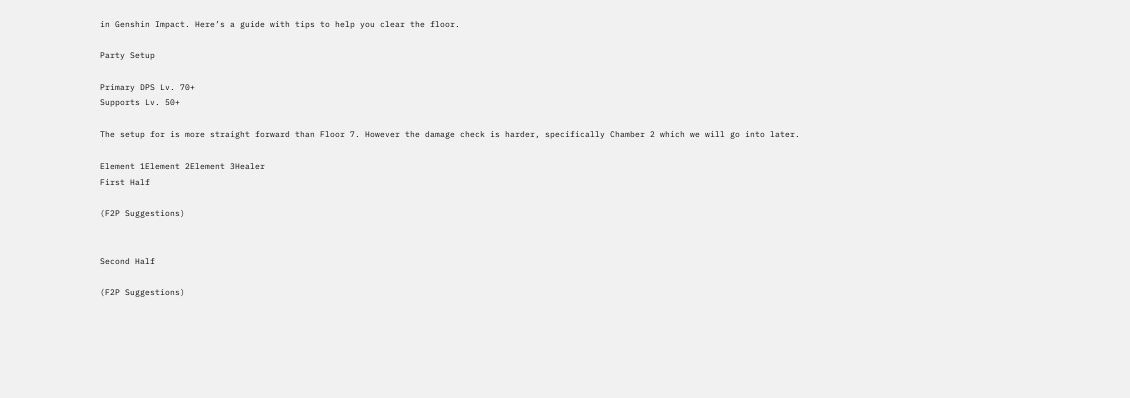in Genshin Impact. Here’s a guide with tips to help you clear the floor.

Party Setup

Primary DPS Lv. 70+
Supports Lv. 50+

The setup for is more straight forward than Floor 7. However the damage check is harder, specifically Chamber 2 which we will go into later.

Element 1Element 2Element 3Healer
First Half

(F2P Suggestions)


Second Half

(F2P Suggestions)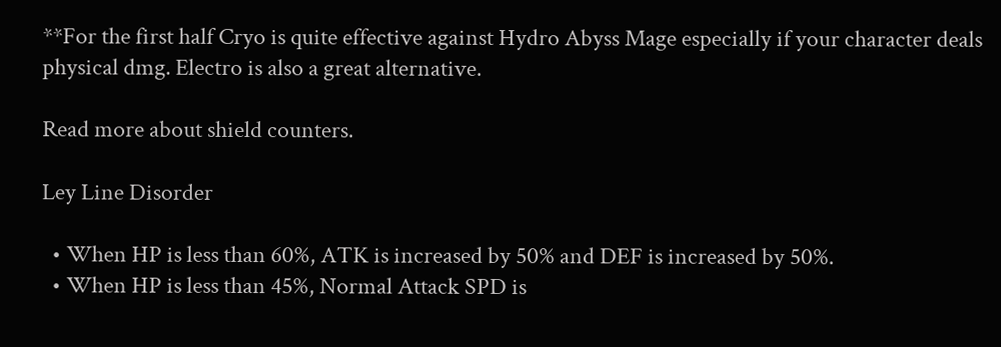**For the first half Cryo is quite effective against Hydro Abyss Mage especially if your character deals physical dmg. Electro is also a great alternative.

Read more about shield counters.

Ley Line Disorder

  • When HP is less than 60%, ATK is increased by 50% and DEF is increased by 50%.
  • When HP is less than 45%, Normal Attack SPD is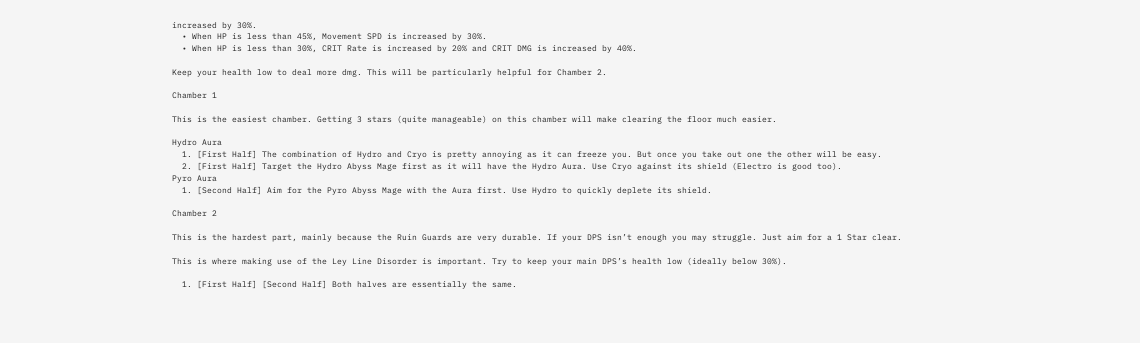increased by 30%.
  • When HP is less than 45%, Movement SPD is increased by 30%.
  • When HP is less than 30%, CRIT Rate is increased by 20% and CRIT DMG is increased by 40%.

Keep your health low to deal more dmg. This will be particularly helpful for Chamber 2.

Chamber 1

This is the easiest chamber. Getting 3 stars (quite manageable) on this chamber will make clearing the floor much easier.

Hydro Aura
  1. [First Half] The combination of Hydro and Cryo is pretty annoying as it can freeze you. But once you take out one the other will be easy.
  2. [First Half] Target the Hydro Abyss Mage first as it will have the Hydro Aura. Use Cryo against its shield (Electro is good too).
Pyro Aura
  1. [Second Half] Aim for the Pyro Abyss Mage with the Aura first. Use Hydro to quickly deplete its shield.

Chamber 2

This is the hardest part, mainly because the Ruin Guards are very durable. If your DPS isn’t enough you may struggle. Just aim for a 1 Star clear.

This is where making use of the Ley Line Disorder is important. Try to keep your main DPS’s health low (ideally below 30%).

  1. [First Half] [Second Half] Both halves are essentially the same.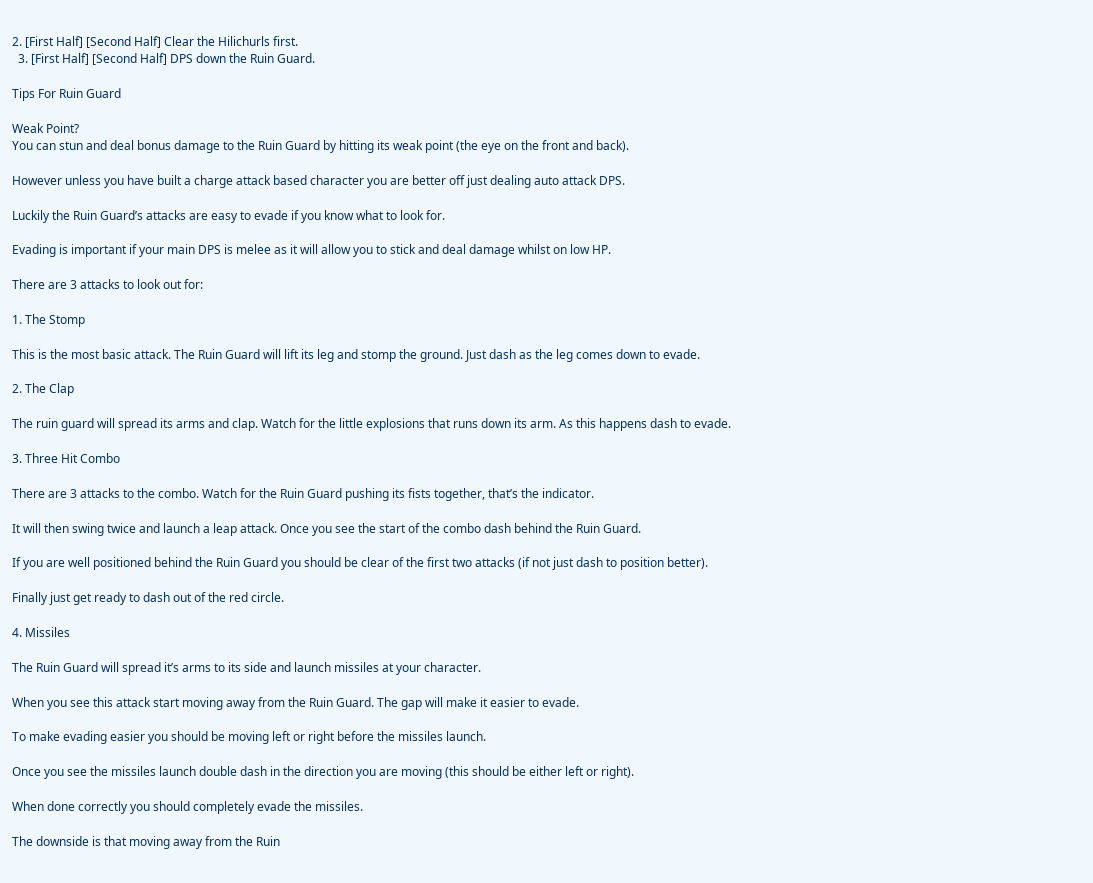2. [First Half] [Second Half] Clear the Hilichurls first.
  3. [First Half] [Second Half] DPS down the Ruin Guard.

Tips For Ruin Guard

Weak Point?
You can stun and deal bonus damage to the Ruin Guard by hitting its weak point (the eye on the front and back).

However unless you have built a charge attack based character you are better off just dealing auto attack DPS.

Luckily the Ruin Guard’s attacks are easy to evade if you know what to look for.

Evading is important if your main DPS is melee as it will allow you to stick and deal damage whilst on low HP.

There are 3 attacks to look out for:

1. The Stomp

This is the most basic attack. The Ruin Guard will lift its leg and stomp the ground. Just dash as the leg comes down to evade.

2. The Clap

The ruin guard will spread its arms and clap. Watch for the little explosions that runs down its arm. As this happens dash to evade.

3. Three Hit Combo

There are 3 attacks to the combo. Watch for the Ruin Guard pushing its fists together, that’s the indicator.

It will then swing twice and launch a leap attack. Once you see the start of the combo dash behind the Ruin Guard.

If you are well positioned behind the Ruin Guard you should be clear of the first two attacks (if not just dash to position better).

Finally just get ready to dash out of the red circle.

4. Missiles

The Ruin Guard will spread it’s arms to its side and launch missiles at your character.

When you see this attack start moving away from the Ruin Guard. The gap will make it easier to evade.

To make evading easier you should be moving left or right before the missiles launch.

Once you see the missiles launch double dash in the direction you are moving (this should be either left or right).

When done correctly you should completely evade the missiles.

The downside is that moving away from the Ruin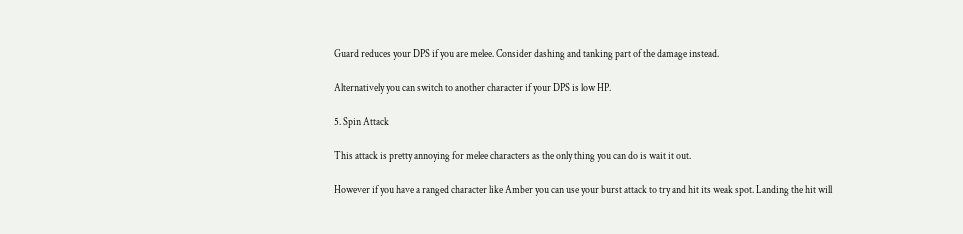Guard reduces your DPS if you are melee. Consider dashing and tanking part of the damage instead.

Alternatively you can switch to another character if your DPS is low HP.

5. Spin Attack

This attack is pretty annoying for melee characters as the only thing you can do is wait it out.

However if you have a ranged character like Amber you can use your burst attack to try and hit its weak spot. Landing the hit will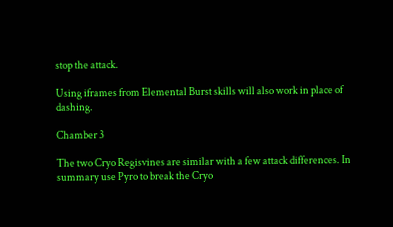stop the attack.

Using iframes from Elemental Burst skills will also work in place of dashing.

Chamber 3

The two Cryo Regisvines are similar with a few attack differences. In summary use Pyro to break the Cryo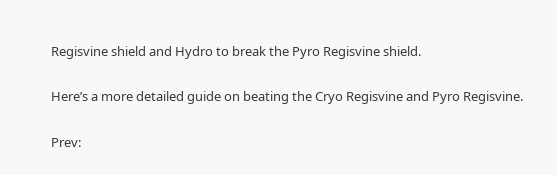Regisvine shield and Hydro to break the Pyro Regisvine shield.

Here’s a more detailed guide on beating the Cryo Regisvine and Pyro Regisvine.

Prev: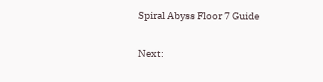Spiral Abyss Floor 7 Guide

Next: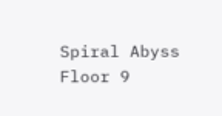Spiral Abyss Floor 9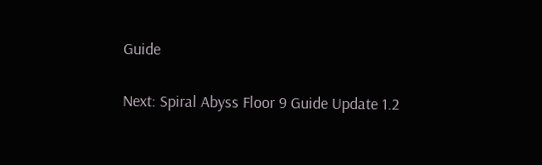Guide

Next: Spiral Abyss Floor 9 Guide Update 1.2